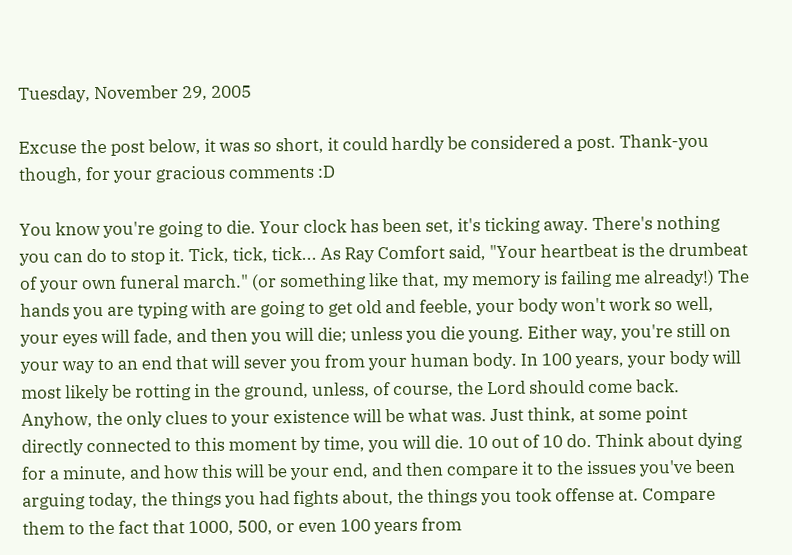Tuesday, November 29, 2005

Excuse the post below, it was so short, it could hardly be considered a post. Thank-you though, for your gracious comments :D

You know you're going to die. Your clock has been set, it's ticking away. There's nothing you can do to stop it. Tick, tick, tick... As Ray Comfort said, "Your heartbeat is the drumbeat of your own funeral march." (or something like that, my memory is failing me already!) The hands you are typing with are going to get old and feeble, your body won't work so well, your eyes will fade, and then you will die; unless you die young. Either way, you're still on your way to an end that will sever you from your human body. In 100 years, your body will most likely be rotting in the ground, unless, of course, the Lord should come back. Anyhow, the only clues to your existence will be what was. Just think, at some point directly connected to this moment by time, you will die. 10 out of 10 do. Think about dying for a minute, and how this will be your end, and then compare it to the issues you've been arguing today, the things you had fights about, the things you took offense at. Compare them to the fact that 1000, 500, or even 100 years from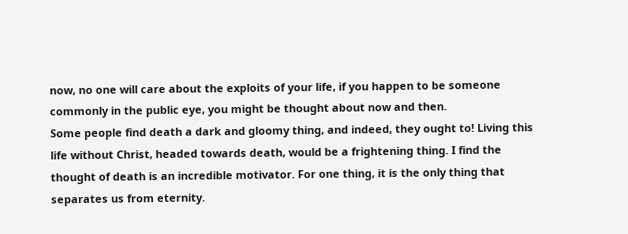now, no one will care about the exploits of your life, if you happen to be someone commonly in the public eye, you might be thought about now and then.
Some people find death a dark and gloomy thing, and indeed, they ought to! Living this life without Christ, headed towards death, would be a frightening thing. I find the thought of death is an incredible motivator. For one thing, it is the only thing that separates us from eternity.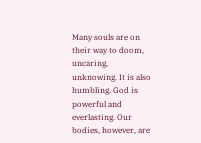Many souls are on their way to doom, uncaring, unknowing. It is also humbling. God is powerful and everlasting. Our bodies, however, are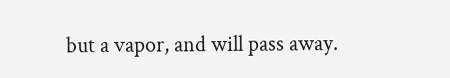but a vapor, and will pass away.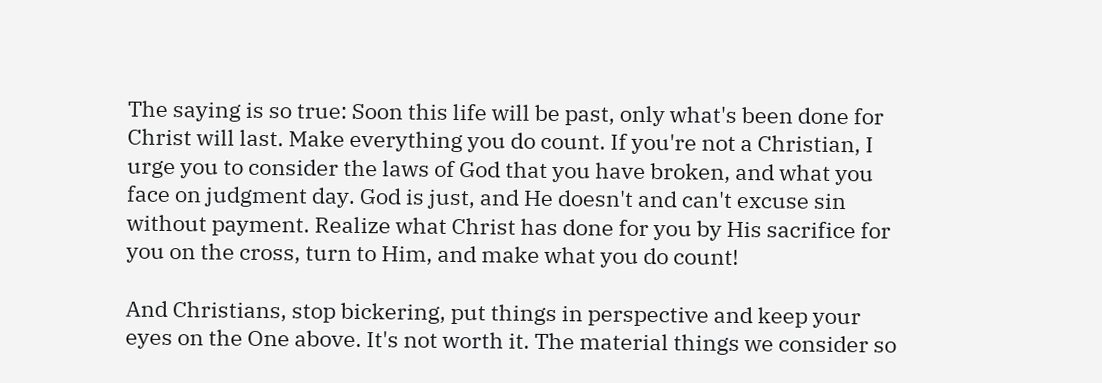The saying is so true: Soon this life will be past, only what's been done for Christ will last. Make everything you do count. If you're not a Christian, I urge you to consider the laws of God that you have broken, and what you face on judgment day. God is just, and He doesn't and can't excuse sin without payment. Realize what Christ has done for you by His sacrifice for you on the cross, turn to Him, and make what you do count!

And Christians, stop bickering, put things in perspective and keep your eyes on the One above. It's not worth it. The material things we consider so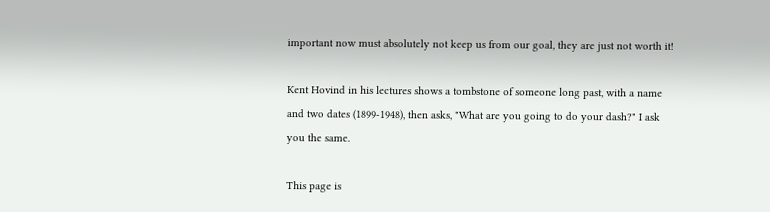important now must absolutely not keep us from our goal, they are just not worth it!

Kent Hovind in his lectures shows a tombstone of someone long past, with a name and two dates (1899-1948), then asks, "What are you going to do your dash?" I ask you the same.

This page is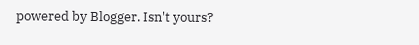powered by Blogger. Isn't yours?